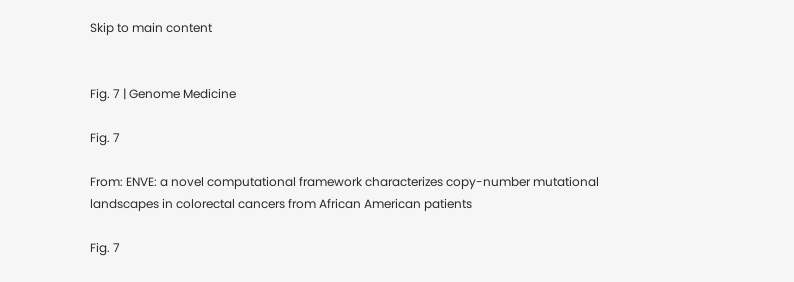Skip to main content


Fig. 7 | Genome Medicine

Fig. 7

From: ENVE: a novel computational framework characterizes copy-number mutational landscapes in colorectal cancers from African American patients

Fig. 7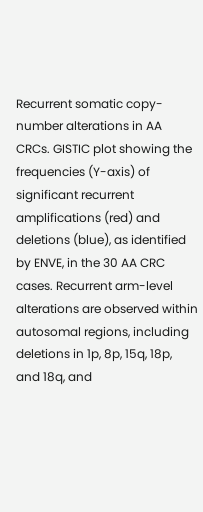Recurrent somatic copy-number alterations in AA CRCs. GISTIC plot showing the frequencies (Y-axis) of significant recurrent amplifications (red) and deletions (blue), as identified by ENVE, in the 30 AA CRC cases. Recurrent arm-level alterations are observed within autosomal regions, including deletions in 1p, 8p, 15q, 18p, and 18q, and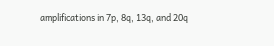amplifications in 7p, 8q, 13q, and 20q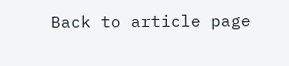Back to article page